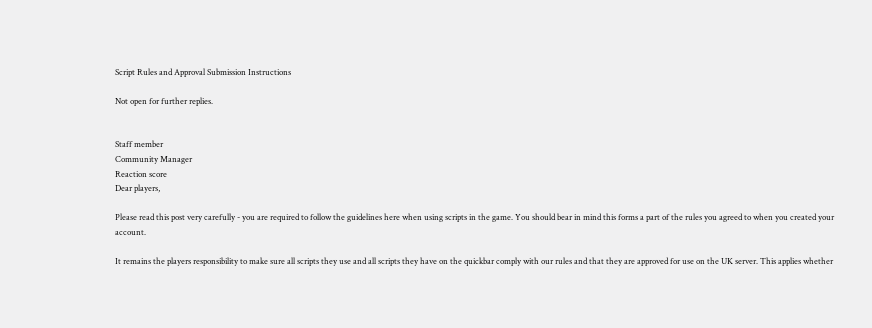Script Rules and Approval Submission Instructions

Not open for further replies.


Staff member
Community Manager
Reaction score
Dear players,

Please read this post very carefully - you are required to follow the guidelines here when using scripts in the game. You should bear in mind this forms a part of the rules you agreed to when you created your account.

It remains the players responsibility to make sure all scripts they use and all scripts they have on the quickbar comply with our rules and that they are approved for use on the UK server. This applies whether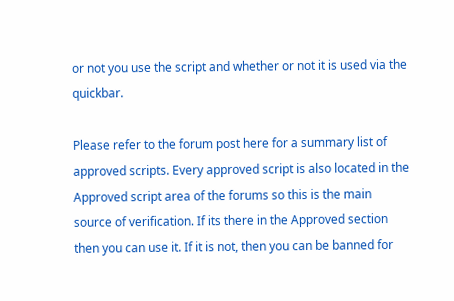or not you use the script and whether or not it is used via the quickbar.

Please refer to the forum post here for a summary list of approved scripts. Every approved script is also located in the Approved script area of the forums so this is the main source of verification. If its there in the Approved section then you can use it. If it is not, then you can be banned for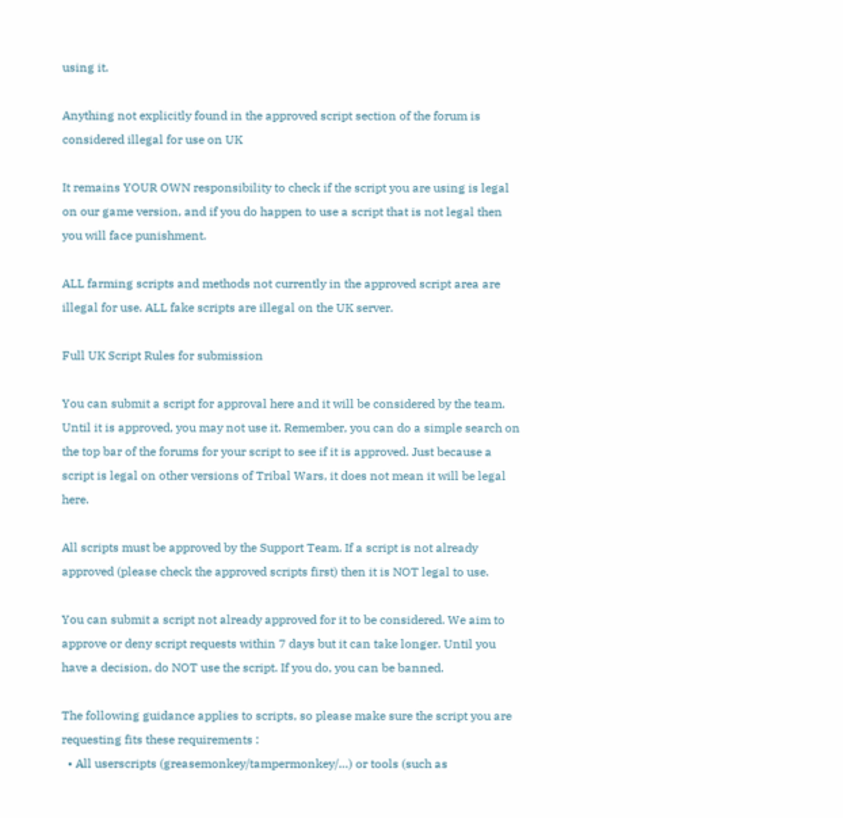using it.

Anything not explicitly found in the approved script section of the forum is considered illegal for use on UK

It remains YOUR OWN responsibility to check if the script you are using is legal on our game version, and if you do happen to use a script that is not legal then you will face punishment.

ALL farming scripts and methods not currently in the approved script area are illegal for use. ALL fake scripts are illegal on the UK server.

Full UK Script Rules for submission

You can submit a script for approval here and it will be considered by the team. Until it is approved, you may not use it. Remember, you can do a simple search on the top bar of the forums for your script to see if it is approved. Just because a script is legal on other versions of Tribal Wars, it does not mean it will be legal here.

All scripts must be approved by the Support Team. If a script is not already approved (please check the approved scripts first) then it is NOT legal to use.

You can submit a script not already approved for it to be considered. We aim to approve or deny script requests within 7 days but it can take longer. Until you have a decision, do NOT use the script. If you do, you can be banned.

The following guidance applies to scripts, so please make sure the script you are requesting fits these requirements :
  • All userscripts (greasemonkey/tampermonkey/…) or tools (such as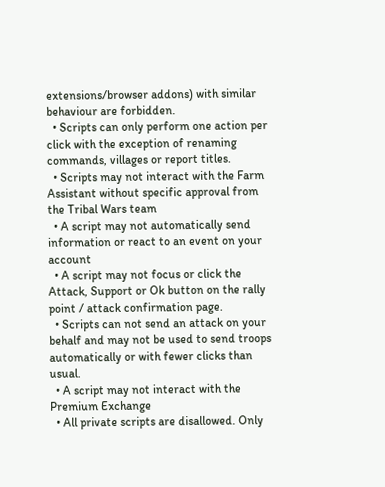extensions/browser addons) with similar behaviour are forbidden.
  • Scripts can only perform one action per click with the exception of renaming commands, villages or report titles.
  • Scripts may not interact with the Farm Assistant without specific approval from the Tribal Wars team
  • A script may not automatically send information or react to an event on your account
  • A script may not focus or click the Attack, Support or Ok button on the rally point / attack confirmation page.
  • Scripts can not send an attack on your behalf and may not be used to send troops automatically or with fewer clicks than usual.
  • A script may not interact with the Premium Exchange
  • All private scripts are disallowed. Only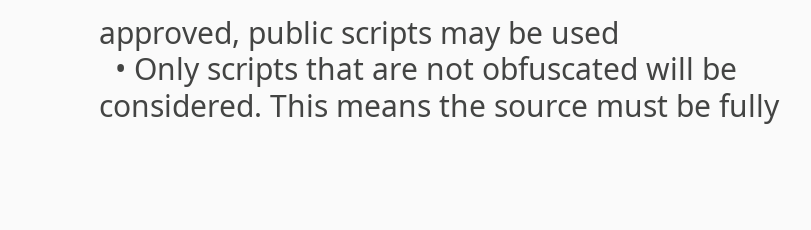approved, public scripts may be used
  • Only scripts that are not obfuscated will be considered. This means the source must be fully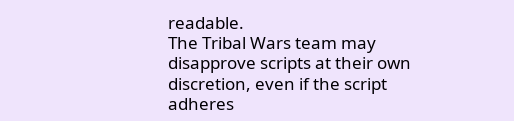readable.
The Tribal Wars team may disapprove scripts at their own discretion, even if the script adheres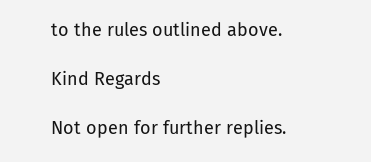to the rules outlined above.

Kind Regards

Not open for further replies.